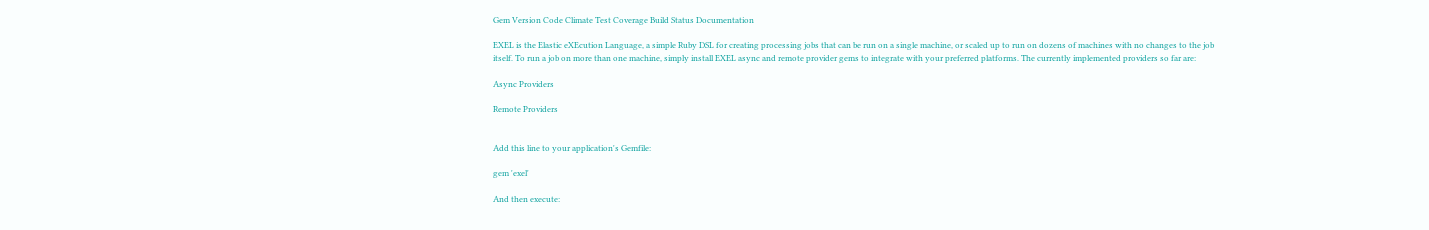Gem Version Code Climate Test Coverage Build Status Documentation

EXEL is the Elastic eXEcution Language, a simple Ruby DSL for creating processing jobs that can be run on a single machine, or scaled up to run on dozens of machines with no changes to the job itself. To run a job on more than one machine, simply install EXEL async and remote provider gems to integrate with your preferred platforms. The currently implemented providers so far are:

Async Providers

Remote Providers


Add this line to your application's Gemfile:

gem 'exel'

And then execute: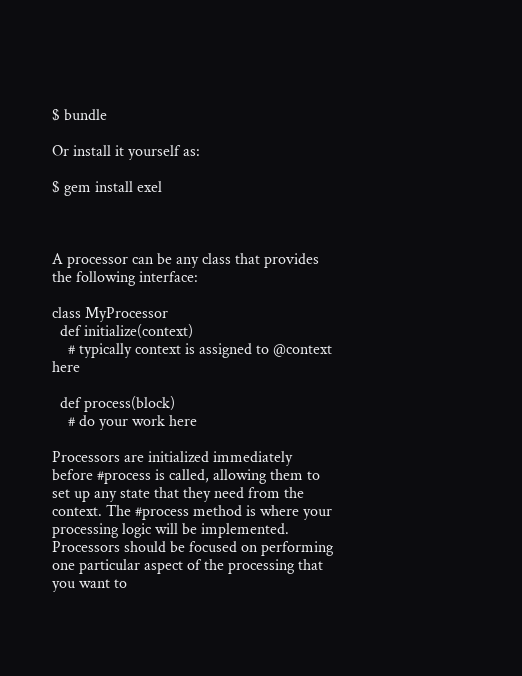$ bundle

Or install it yourself as:

$ gem install exel



A processor can be any class that provides the following interface:

class MyProcessor
  def initialize(context)
    # typically context is assigned to @context here

  def process(block)
    # do your work here

Processors are initialized immediately before #process is called, allowing them to set up any state that they need from the context. The #process method is where your processing logic will be implemented. Processors should be focused on performing one particular aspect of the processing that you want to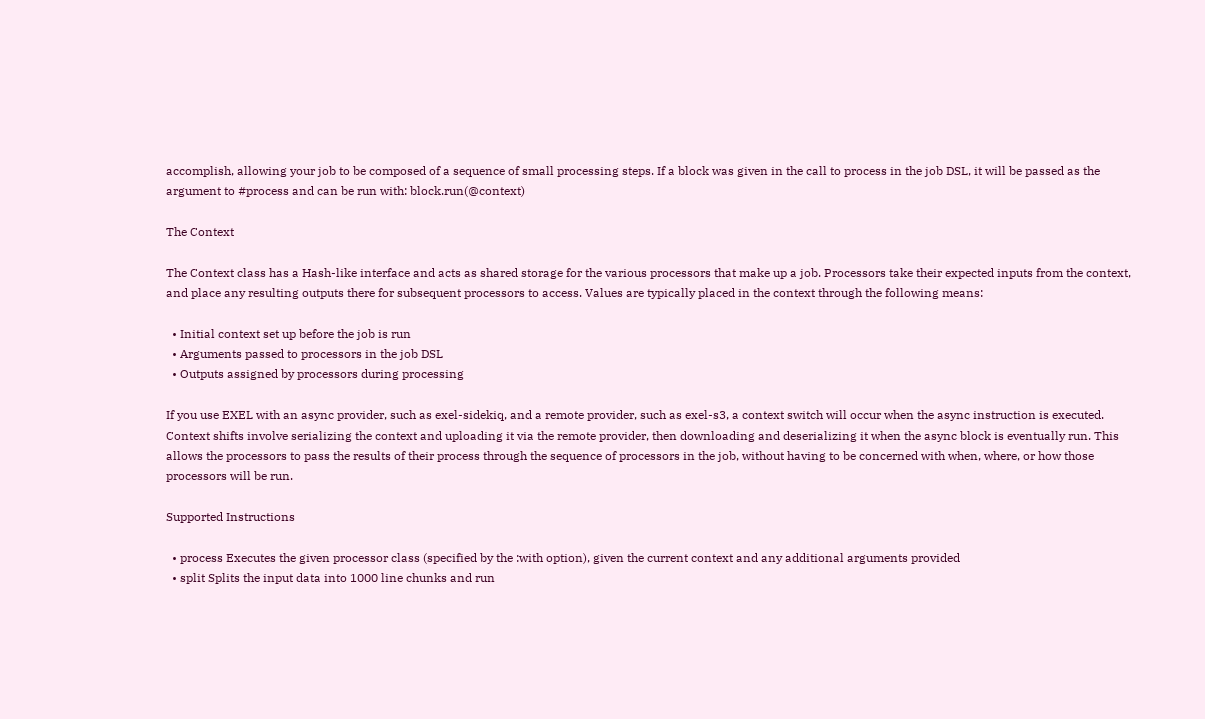accomplish, allowing your job to be composed of a sequence of small processing steps. If a block was given in the call to process in the job DSL, it will be passed as the argument to #process and can be run with: block.run(@context)

The Context

The Context class has a Hash-like interface and acts as shared storage for the various processors that make up a job. Processors take their expected inputs from the context, and place any resulting outputs there for subsequent processors to access. Values are typically placed in the context through the following means:

  • Initial context set up before the job is run
  • Arguments passed to processors in the job DSL
  • Outputs assigned by processors during processing

If you use EXEL with an async provider, such as exel-sidekiq, and a remote provider, such as exel-s3, a context switch will occur when the async instruction is executed. Context shifts involve serializing the context and uploading it via the remote provider, then downloading and deserializing it when the async block is eventually run. This allows the processors to pass the results of their process through the sequence of processors in the job, without having to be concerned with when, where, or how those processors will be run.

Supported Instructions

  • process Executes the given processor class (specified by the :with option), given the current context and any additional arguments provided
  • split Splits the input data into 1000 line chunks and run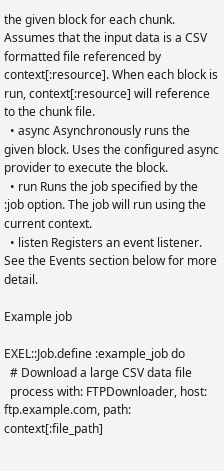the given block for each chunk. Assumes that the input data is a CSV formatted file referenced by context[:resource]. When each block is run, context[:resource] will reference to the chunk file.
  • async Asynchronously runs the given block. Uses the configured async provider to execute the block.
  • run Runs the job specified by the :job option. The job will run using the current context.
  • listen Registers an event listener. See the Events section below for more detail.

Example job

EXEL::Job.define :example_job do
  # Download a large CSV data file
  process with: FTPDownloader, host: ftp.example.com, path: context[:file_path]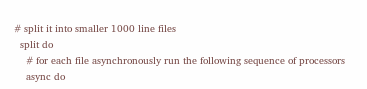# split it into smaller 1000 line files
  split do
    # for each file asynchronously run the following sequence of processors
    async do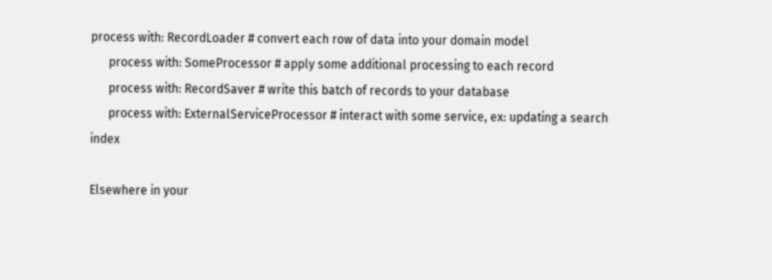process with: RecordLoader # convert each row of data into your domain model
      process with: SomeProcessor # apply some additional processing to each record
      process with: RecordSaver # write this batch of records to your database
      process with: ExternalServiceProcessor # interact with some service, ex: updating a search index

Elsewhere in your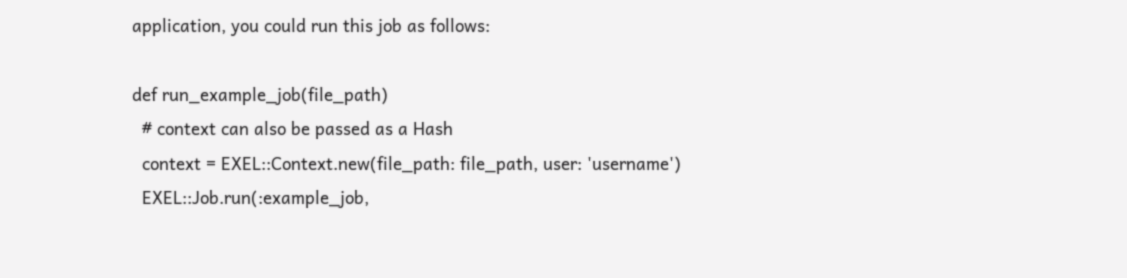application, you could run this job as follows:

def run_example_job(file_path)
  # context can also be passed as a Hash
  context = EXEL::Context.new(file_path: file_path, user: 'username')
  EXEL::Job.run(:example_job,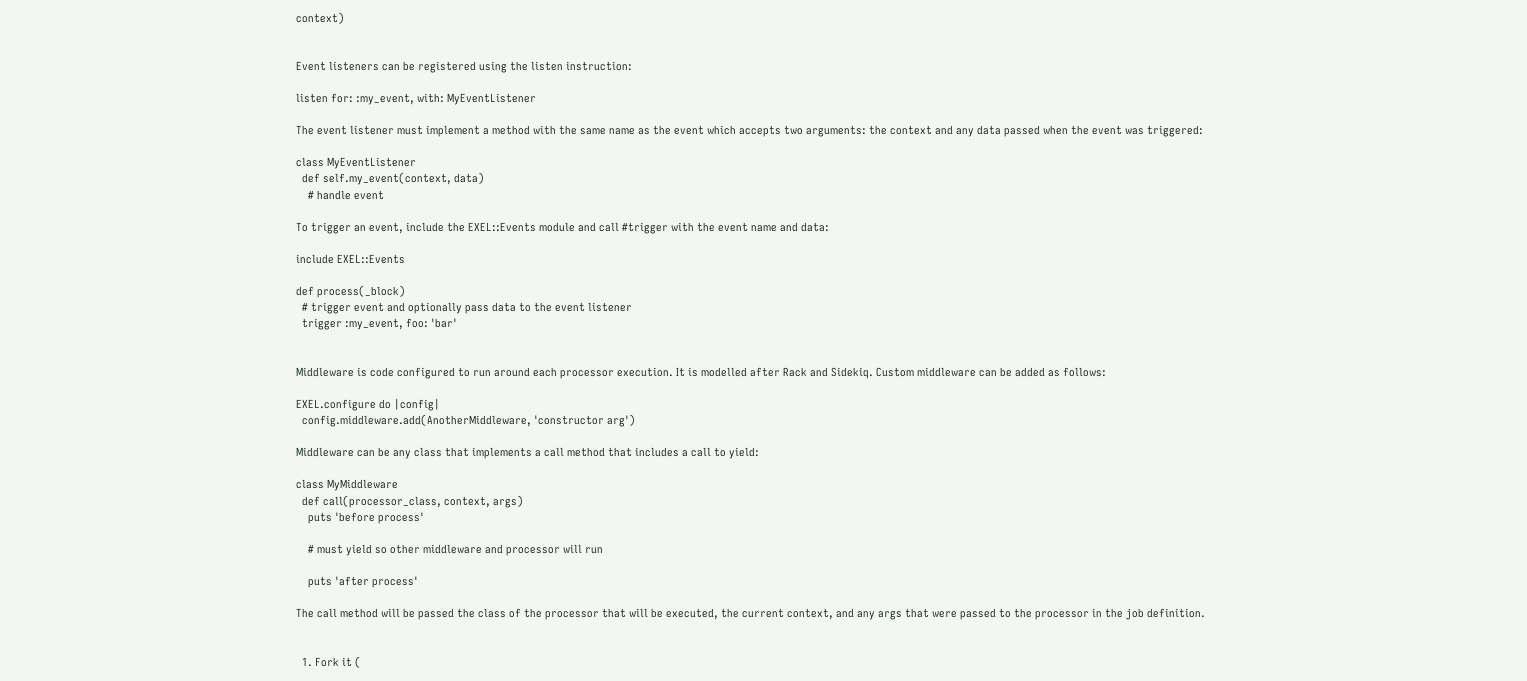context)


Event listeners can be registered using the listen instruction:

listen for: :my_event, with: MyEventListener

The event listener must implement a method with the same name as the event which accepts two arguments: the context and any data passed when the event was triggered:

class MyEventListener
  def self.my_event(context, data)
    # handle event

To trigger an event, include the EXEL::Events module and call #trigger with the event name and data:

include EXEL::Events

def process(_block)
  # trigger event and optionally pass data to the event listener
  trigger :my_event, foo: 'bar'


Middleware is code configured to run around each processor execution. It is modelled after Rack and Sidekiq. Custom middleware can be added as follows:

EXEL.configure do |config|
  config.middleware.add(AnotherMiddleware, 'constructor arg')

Middleware can be any class that implements a call method that includes a call to yield:

class MyMiddleware
  def call(processor_class, context, args)
    puts 'before process'

    # must yield so other middleware and processor will run

    puts 'after process'

The call method will be passed the class of the processor that will be executed, the current context, and any args that were passed to the processor in the job definition.


  1. Fork it (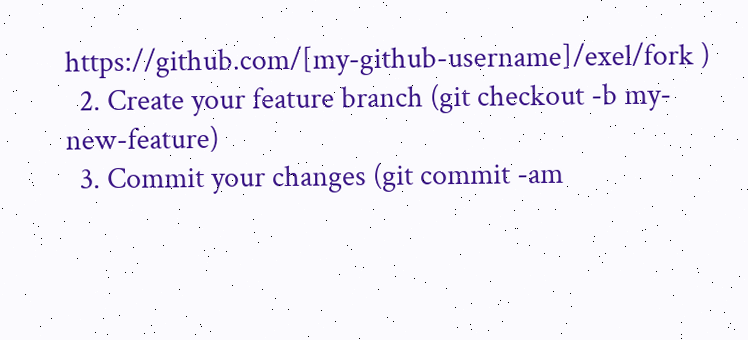https://github.com/[my-github-username]/exel/fork )
  2. Create your feature branch (git checkout -b my-new-feature)
  3. Commit your changes (git commit -am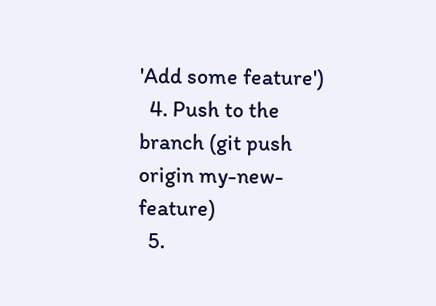'Add some feature')
  4. Push to the branch (git push origin my-new-feature)
  5.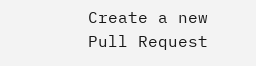Create a new Pull Request